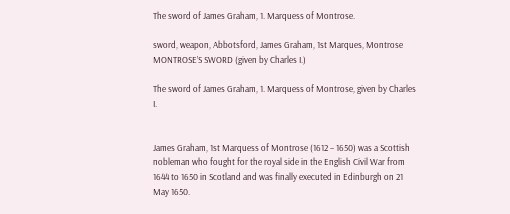The sword of James Graham, 1. Marquess of Montrose.

sword, weapon, Abbotsford, James Graham, 1st Marques, Montrose
MONTROSE’S SWORD (given by Charles I.)

The sword of James Graham, 1. Marquess of Montrose, given by Charles I.


James Graham, 1st Marquess of Montrose (1612 – 1650) was a Scottish nobleman who fought for the royal side in the English Civil War from 1644 to 1650 in Scotland and was finally executed in Edinburgh on 21 May 1650.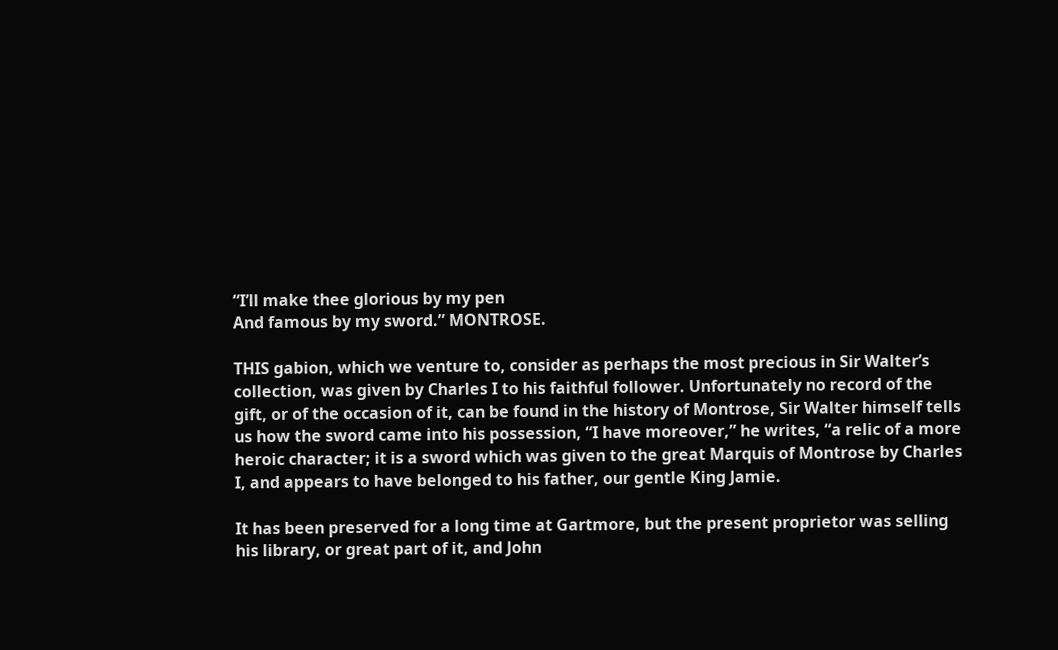“I’ll make thee glorious by my pen
And famous by my sword.” MONTROSE.

THIS gabion, which we venture to, consider as perhaps the most precious in Sir Walter’s collection, was given by Charles I to his faithful follower. Unfortunately no record of the gift, or of the occasion of it, can be found in the history of Montrose, Sir Walter himself tells us how the sword came into his possession, “I have moreover,” he writes, “a relic of a more heroic character; it is a sword which was given to the great Marquis of Montrose by Charles I, and appears to have belonged to his father, our gentle King Jamie.

It has been preserved for a long time at Gartmore, but the present proprietor was selling his library, or great part of it, and John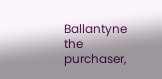Ballantyne the purchaser,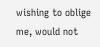wishing to oblige me, would not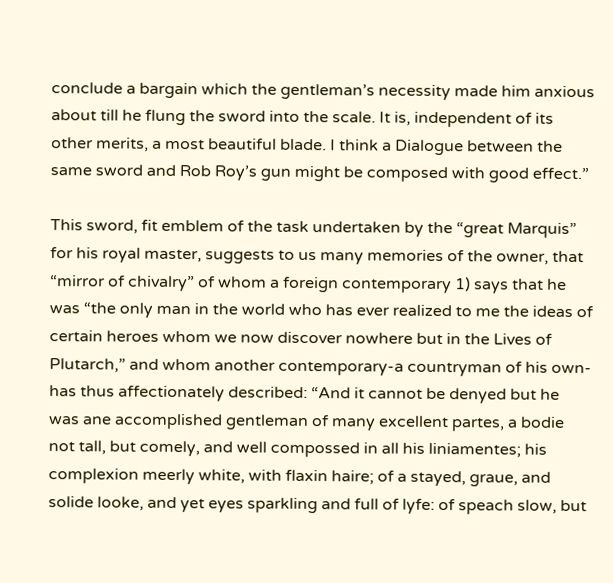conclude a bargain which the gentleman’s necessity made him anxious about till he flung the sword into the scale. It is, independent of its other merits, a most beautiful blade. I think a Dialogue between the same sword and Rob Roy’s gun might be composed with good effect.”

This sword, fit emblem of the task undertaken by the “great Marquis” for his royal master, suggests to us many memories of the owner, that “mirror of chivalry” of whom a foreign contemporary 1) says that he was “the only man in the world who has ever realized to me the ideas of certain heroes whom we now discover nowhere but in the Lives of Plutarch,” and whom another contemporary-a countryman of his own-has thus affectionately described: “And it cannot be denyed but he was ane accomplished gentleman of many excellent partes, a bodie not tall, but comely, and well compossed in all his liniamentes; his complexion meerly white, with flaxin haire; of a stayed, graue, and solide looke, and yet eyes sparkling and full of lyfe: of speach slow, but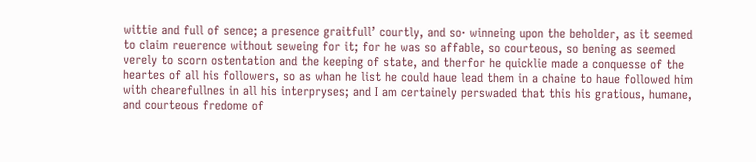wittie and full of sence; a presence graitfull’ courtly, and so· winneing upon the beholder, as it seemed to claim reuerence without seweing for it; for he was so affable, so courteous, so bening as seemed verely to scorn ostentation and the keeping of state, and therfor he quicklie made a conquesse of the heartes of all his followers, so as whan he list he could haue lead them in a chaine to haue followed him with chearefullnes in all his interpryses; and I am certainely perswaded that this his gratious, humane, and courteous fredome of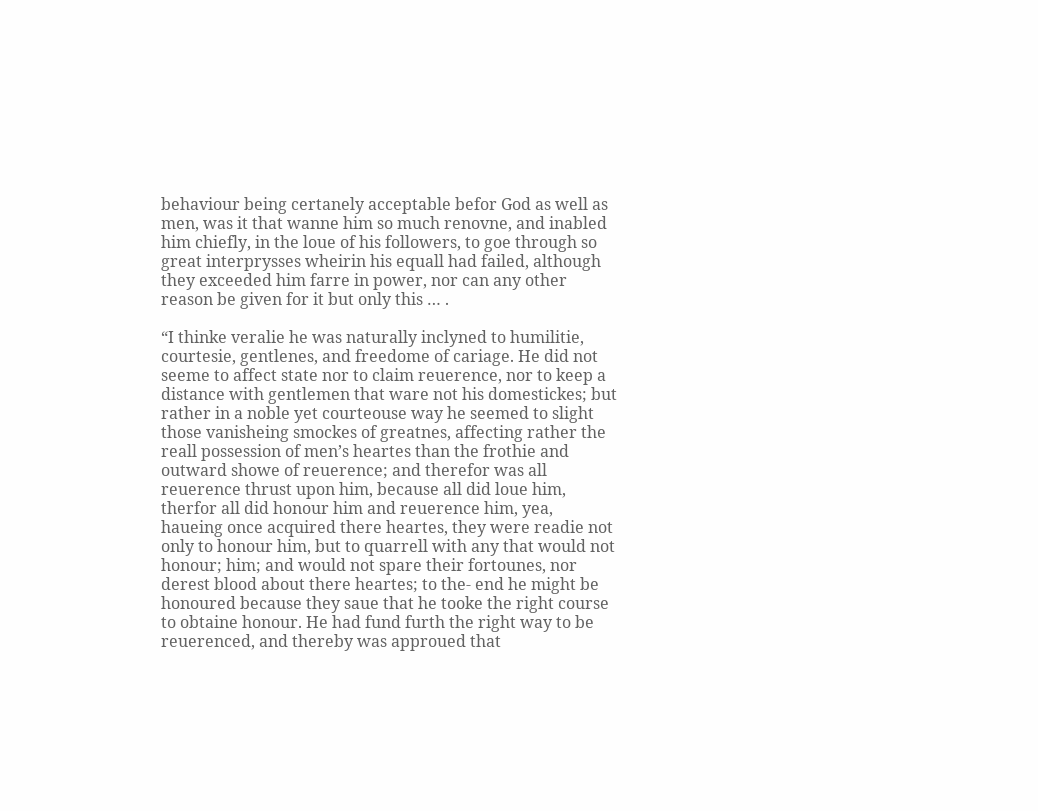behaviour being certanely acceptable befor God as well as men, was it that wanne him so much renovne, and inabled him chiefly, in the loue of his followers, to goe through so great interprysses wheirin his equall had failed, although they exceeded him farre in power, nor can any other reason be given for it but only this … .

“I thinke veralie he was naturally inclyned to humilitie, courtesie, gentlenes, and freedome of cariage. He did not seeme to affect state nor to claim reuerence, nor to keep a distance with gentlemen that ware not his domestickes; but rather in a noble yet courteouse way he seemed to slight those vanisheing smockes of greatnes, affecting rather the reall possession of men’s heartes than the frothie and outward showe of reuerence; and therefor was all reuerence thrust upon him, because all did loue him, therfor all did honour him and reuerence him, yea, haueing once acquired there heartes, they were readie not only to honour him, but to quarrell with any that would not honour; him; and would not spare their fortounes, nor derest blood about there heartes; to the- end he might be honoured because they saue that he tooke the right course to obtaine honour. He had fund furth the right way to be reuerenced, and thereby was approued that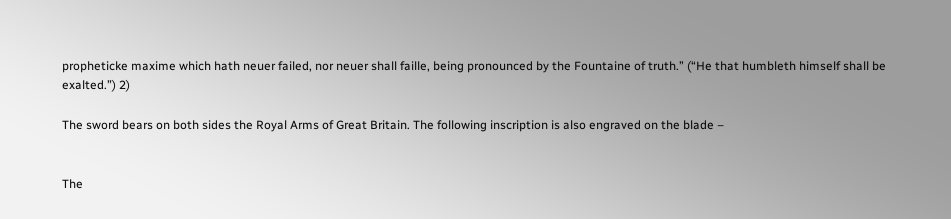propheticke maxime which hath neuer failed, nor neuer shall faille, being pronounced by the Fountaine of truth.” (“He that humbleth himself shall be exalted.”) 2)

The sword bears on both sides the Royal Arms of Great Britain. The following inscription is also engraved on the blade –


The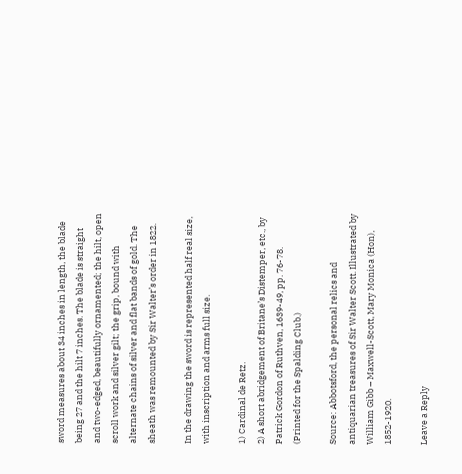sword measures about 34 inches in length, the blade being 27 and the hilt 7 inches. The blade is straight and two-edged, beautifully ornamented; the hilt, open scroll work and silver gilt; the grip, bound with alternate chains of silver and flat bands of gold. The sheath was remounted by Sir Walter’s order in 1822.

In the drawing the sword is represented half real size, with inscription and arms full size.

1) Cardinal de Retz.
2) A short abridgement of Britane’s Distemper, etc., by Patrick Gordon of Ruthven, 1639-49, pp. 76-78. (Printed for the Spalding Club.)

Source: Abbotsford, the personal relics and antiquarian treasures of Sir Walter Scott. Illustrated by William Gibb – Maxwell-Scott, Mary Monica (Hon), 1852-1920.

Leave a Reply